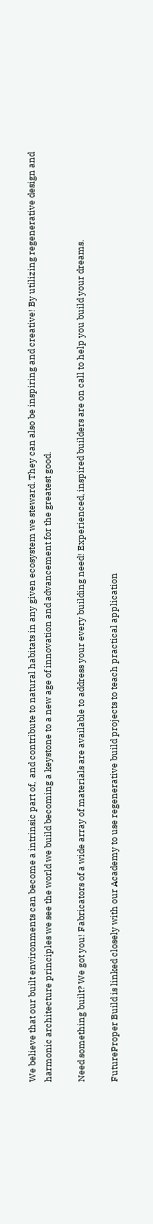We believe that our built environments can become a intrinsic part of,  and contribute to natural habitats in any given ecosystem we steward. They can also be inspiring and creative! By utilizing regenerative design and harmonic architecture principles we see the world we build becoming a keystone to a new age of innovation and advancement for the greatest good.

Need something built? We got you! Fabricators of a wide array of materials are available to address your every building need! Experienced, inspired builders are on call to help you build your dreams.

FutureProper Build is linked closely with our Academy to use regenerative build projects to teach practical application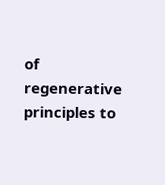of regenerative principles to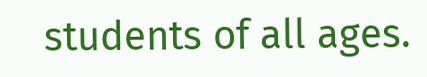students of all ages.